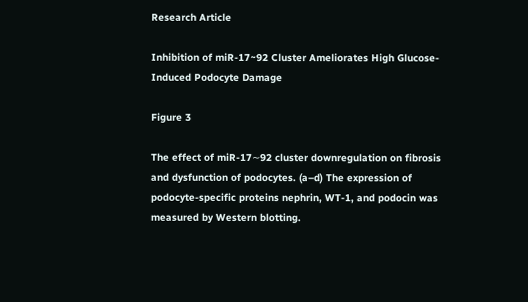Research Article

Inhibition of miR-17~92 Cluster Ameliorates High Glucose-Induced Podocyte Damage

Figure 3

The effect of miR-17∼92 cluster downregulation on fibrosis and dysfunction of podocytes. (a–d) The expression of podocyte-specific proteins nephrin, WT-1, and podocin was measured by Western blotting.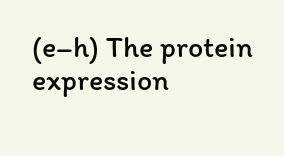(e–h) The protein expression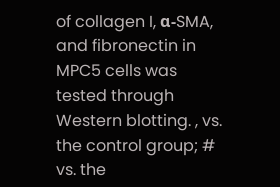of collagen I, α-SMA, and fibronectin in MPC5 cells was tested through Western blotting. , vs. the control group; # vs. the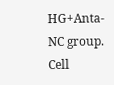HG+Anta-NC group. Cell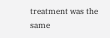treatment was the same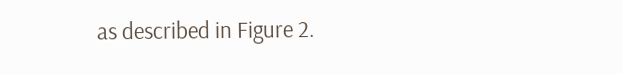as described in Figure 2.